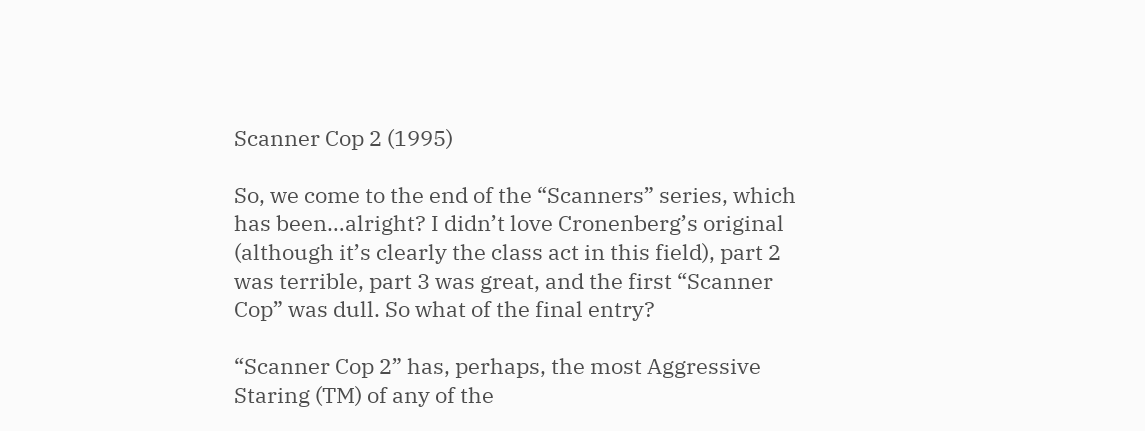Scanner Cop 2 (1995)

So, we come to the end of the “Scanners” series, which has been…alright? I didn’t love Cronenberg’s original (although it’s clearly the class act in this field), part 2 was terrible, part 3 was great, and the first “Scanner Cop” was dull. So what of the final entry?

“Scanner Cop 2” has, perhaps, the most Aggressive Staring (TM) of any of the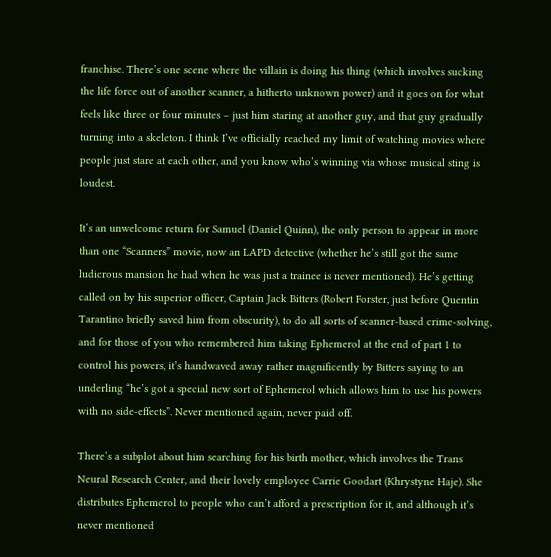franchise. There’s one scene where the villain is doing his thing (which involves sucking the life force out of another scanner, a hitherto unknown power) and it goes on for what feels like three or four minutes – just him staring at another guy, and that guy gradually turning into a skeleton. I think I’ve officially reached my limit of watching movies where people just stare at each other, and you know who’s winning via whose musical sting is loudest.

It’s an unwelcome return for Samuel (Daniel Quinn), the only person to appear in more than one “Scanners” movie, now an LAPD detective (whether he’s still got the same ludicrous mansion he had when he was just a trainee is never mentioned). He’s getting called on by his superior officer, Captain Jack Bitters (Robert Forster, just before Quentin Tarantino briefly saved him from obscurity), to do all sorts of scanner-based crime-solving, and for those of you who remembered him taking Ephemerol at the end of part 1 to control his powers, it’s handwaved away rather magnificently by Bitters saying to an underling “he’s got a special new sort of Ephemerol which allows him to use his powers with no side-effects”. Never mentioned again, never paid off.

There’s a subplot about him searching for his birth mother, which involves the Trans Neural Research Center, and their lovely employee Carrie Goodart (Khrystyne Haje). She distributes Ephemerol to people who can’t afford a prescription for it, and although it’s never mentioned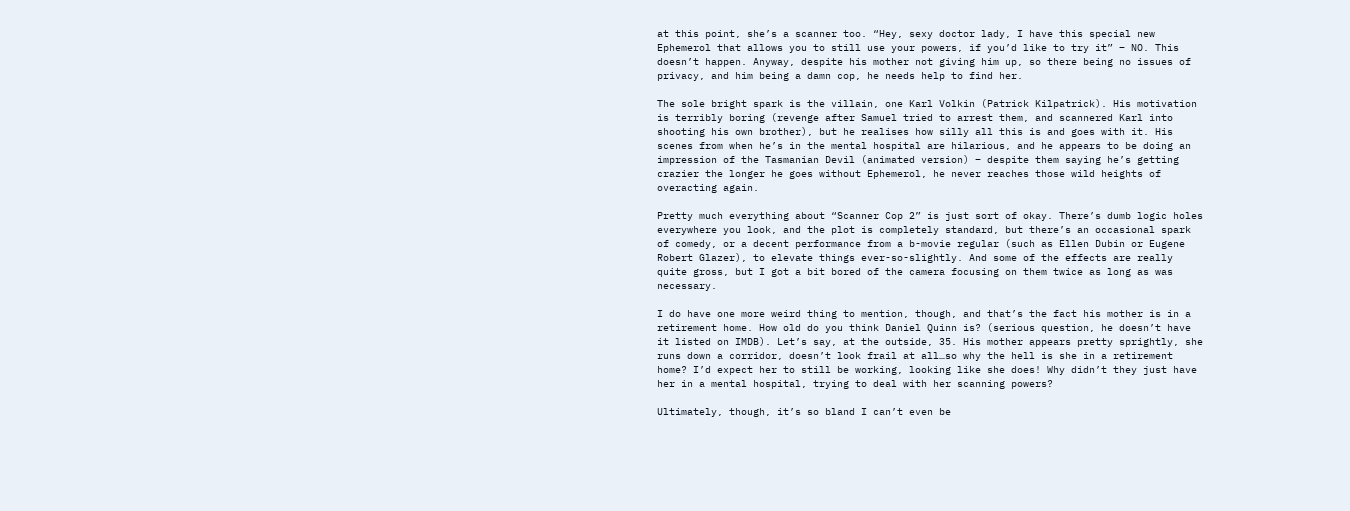at this point, she’s a scanner too. “Hey, sexy doctor lady, I have this special new Ephemerol that allows you to still use your powers, if you’d like to try it” – NO. This doesn’t happen. Anyway, despite his mother not giving him up, so there being no issues of privacy, and him being a damn cop, he needs help to find her.

The sole bright spark is the villain, one Karl Volkin (Patrick Kilpatrick). His motivation is terribly boring (revenge after Samuel tried to arrest them, and scannered Karl into shooting his own brother), but he realises how silly all this is and goes with it. His scenes from when he’s in the mental hospital are hilarious, and he appears to be doing an impression of the Tasmanian Devil (animated version) – despite them saying he’s getting crazier the longer he goes without Ephemerol, he never reaches those wild heights of overacting again.

Pretty much everything about “Scanner Cop 2” is just sort of okay. There’s dumb logic holes everywhere you look, and the plot is completely standard, but there’s an occasional spark of comedy, or a decent performance from a b-movie regular (such as Ellen Dubin or Eugene Robert Glazer), to elevate things ever-so-slightly. And some of the effects are really quite gross, but I got a bit bored of the camera focusing on them twice as long as was necessary.

I do have one more weird thing to mention, though, and that’s the fact his mother is in a retirement home. How old do you think Daniel Quinn is? (serious question, he doesn’t have it listed on IMDB). Let’s say, at the outside, 35. His mother appears pretty sprightly, she runs down a corridor, doesn’t look frail at all…so why the hell is she in a retirement home? I’d expect her to still be working, looking like she does! Why didn’t they just have her in a mental hospital, trying to deal with her scanning powers?

Ultimately, though, it’s so bland I can’t even be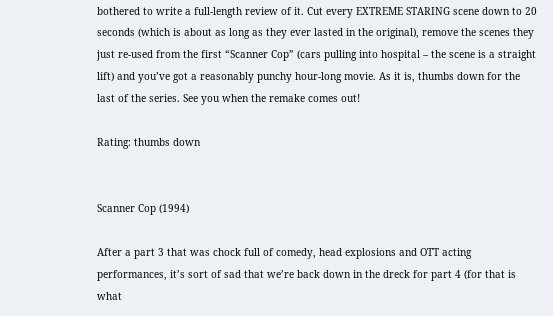bothered to write a full-length review of it. Cut every EXTREME STARING scene down to 20 seconds (which is about as long as they ever lasted in the original), remove the scenes they just re-used from the first “Scanner Cop” (cars pulling into hospital – the scene is a straight lift) and you’ve got a reasonably punchy hour-long movie. As it is, thumbs down for the last of the series. See you when the remake comes out!

Rating: thumbs down


Scanner Cop (1994)

After a part 3 that was chock full of comedy, head explosions and OTT acting performances, it’s sort of sad that we’re back down in the dreck for part 4 (for that is what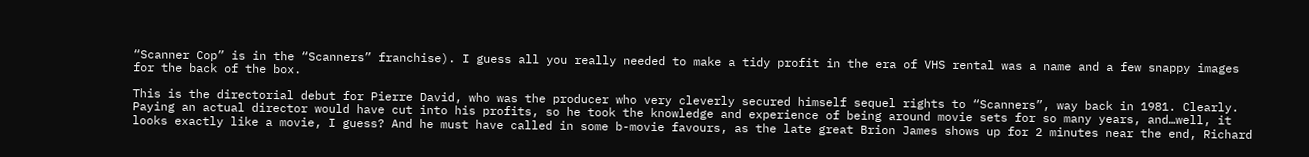“Scanner Cop” is in the “Scanners” franchise). I guess all you really needed to make a tidy profit in the era of VHS rental was a name and a few snappy images for the back of the box.

This is the directorial debut for Pierre David, who was the producer who very cleverly secured himself sequel rights to “Scanners”, way back in 1981. Clearly. Paying an actual director would have cut into his profits, so he took the knowledge and experience of being around movie sets for so many years, and…well, it looks exactly like a movie, I guess? And he must have called in some b-movie favours, as the late great Brion James shows up for 2 minutes near the end, Richard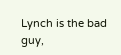Lynch is the bad guy,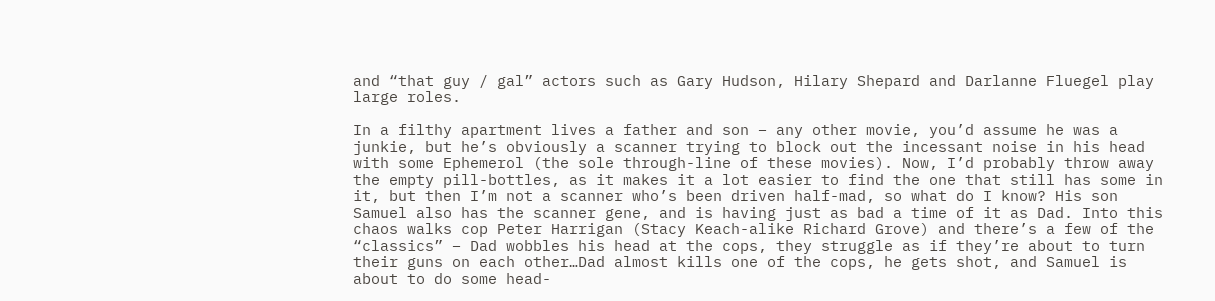and “that guy / gal” actors such as Gary Hudson, Hilary Shepard and Darlanne Fluegel play large roles.

In a filthy apartment lives a father and son – any other movie, you’d assume he was a junkie, but he’s obviously a scanner trying to block out the incessant noise in his head with some Ephemerol (the sole through-line of these movies). Now, I’d probably throw away the empty pill-bottles, as it makes it a lot easier to find the one that still has some in it, but then I’m not a scanner who’s been driven half-mad, so what do I know? His son Samuel also has the scanner gene, and is having just as bad a time of it as Dad. Into this chaos walks cop Peter Harrigan (Stacy Keach-alike Richard Grove) and there’s a few of the “classics” – Dad wobbles his head at the cops, they struggle as if they’re about to turn their guns on each other…Dad almost kills one of the cops, he gets shot, and Samuel is about to do some head-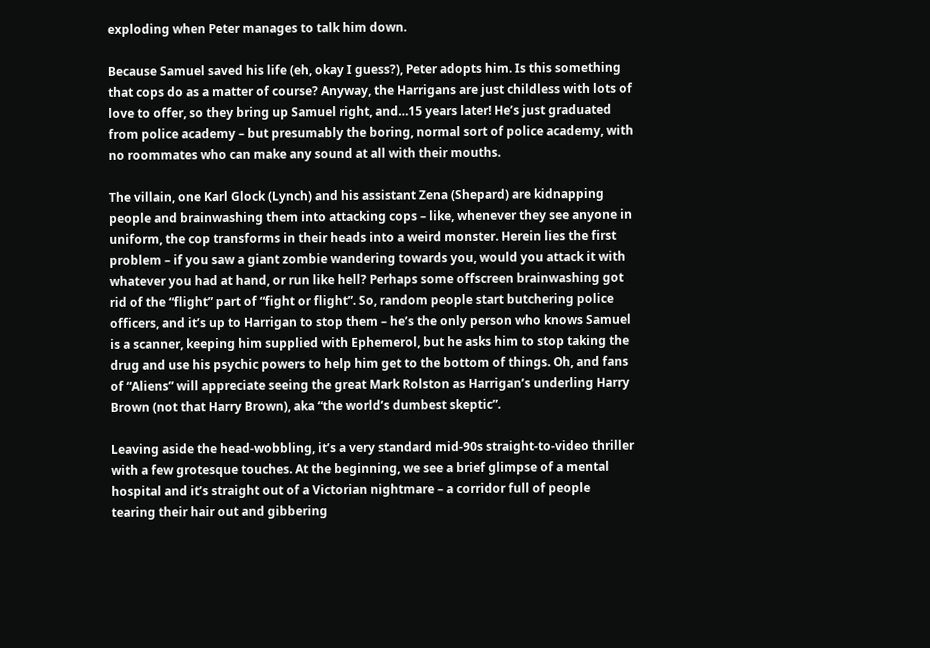exploding when Peter manages to talk him down.

Because Samuel saved his life (eh, okay I guess?), Peter adopts him. Is this something that cops do as a matter of course? Anyway, the Harrigans are just childless with lots of love to offer, so they bring up Samuel right, and…15 years later! He’s just graduated from police academy – but presumably the boring, normal sort of police academy, with no roommates who can make any sound at all with their mouths.

The villain, one Karl Glock (Lynch) and his assistant Zena (Shepard) are kidnapping people and brainwashing them into attacking cops – like, whenever they see anyone in uniform, the cop transforms in their heads into a weird monster. Herein lies the first problem – if you saw a giant zombie wandering towards you, would you attack it with whatever you had at hand, or run like hell? Perhaps some offscreen brainwashing got rid of the “flight” part of “fight or flight”. So, random people start butchering police officers, and it’s up to Harrigan to stop them – he’s the only person who knows Samuel is a scanner, keeping him supplied with Ephemerol, but he asks him to stop taking the drug and use his psychic powers to help him get to the bottom of things. Oh, and fans of “Aliens” will appreciate seeing the great Mark Rolston as Harrigan’s underling Harry Brown (not that Harry Brown), aka “the world’s dumbest skeptic”.

Leaving aside the head-wobbling, it’s a very standard mid-90s straight-to-video thriller with a few grotesque touches. At the beginning, we see a brief glimpse of a mental hospital and it’s straight out of a Victorian nightmare – a corridor full of people tearing their hair out and gibbering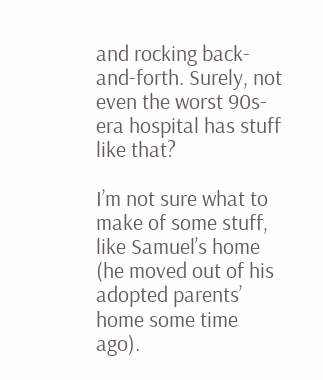and rocking back-and-forth. Surely, not even the worst 90s-era hospital has stuff like that?

I’m not sure what to make of some stuff, like Samuel’s home (he moved out of his adopted parents’ home some time ago).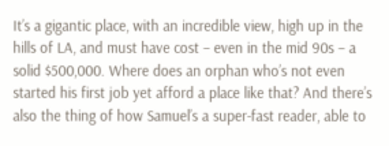It’s a gigantic place, with an incredible view, high up in the hills of LA, and must have cost – even in the mid 90s – a solid $500,000. Where does an orphan who’s not even started his first job yet afford a place like that? And there’s also the thing of how Samuel’s a super-fast reader, able to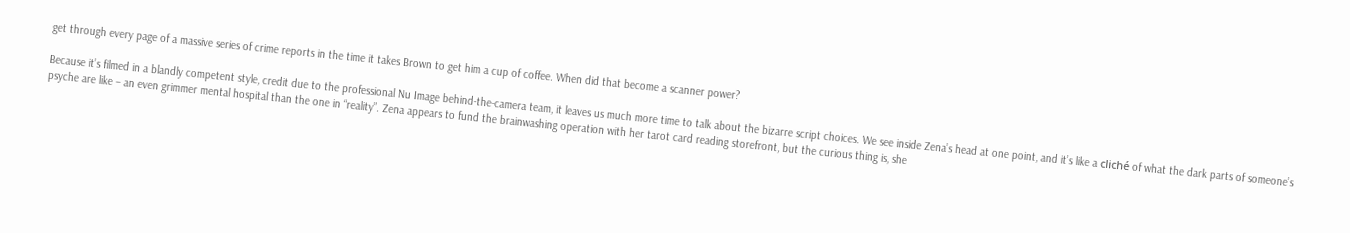get through every page of a massive series of crime reports in the time it takes Brown to get him a cup of coffee. When did that become a scanner power?

Because it’s filmed in a blandly competent style, credit due to the professional Nu Image behind-the-camera team, it leaves us much more time to talk about the bizarre script choices. We see inside Zena’s head at one point, and it’s like a cliché of what the dark parts of someone’s psyche are like – an even grimmer mental hospital than the one in “reality”. Zena appears to fund the brainwashing operation with her tarot card reading storefront, but the curious thing is, she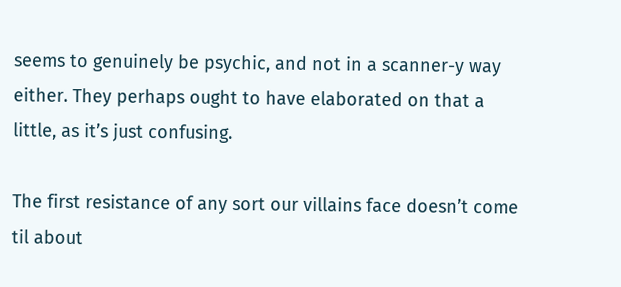seems to genuinely be psychic, and not in a scanner-y way either. They perhaps ought to have elaborated on that a little, as it’s just confusing.

The first resistance of any sort our villains face doesn’t come til about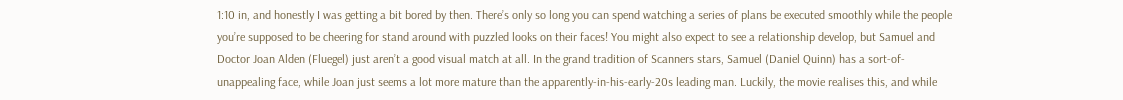1:10 in, and honestly I was getting a bit bored by then. There’s only so long you can spend watching a series of plans be executed smoothly while the people you’re supposed to be cheering for stand around with puzzled looks on their faces! You might also expect to see a relationship develop, but Samuel and Doctor Joan Alden (Fluegel) just aren’t a good visual match at all. In the grand tradition of Scanners stars, Samuel (Daniel Quinn) has a sort-of-unappealing face, while Joan just seems a lot more mature than the apparently-in-his-early-20s leading man. Luckily, the movie realises this, and while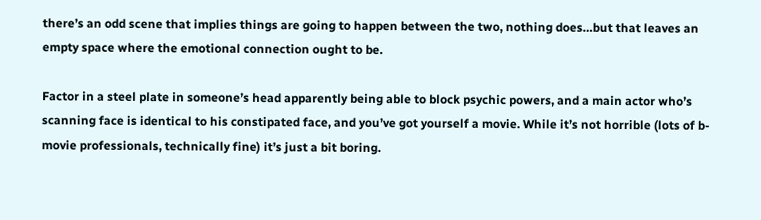there’s an odd scene that implies things are going to happen between the two, nothing does…but that leaves an empty space where the emotional connection ought to be.

Factor in a steel plate in someone’s head apparently being able to block psychic powers, and a main actor who’s scanning face is identical to his constipated face, and you’ve got yourself a movie. While it’s not horrible (lots of b-movie professionals, technically fine) it’s just a bit boring.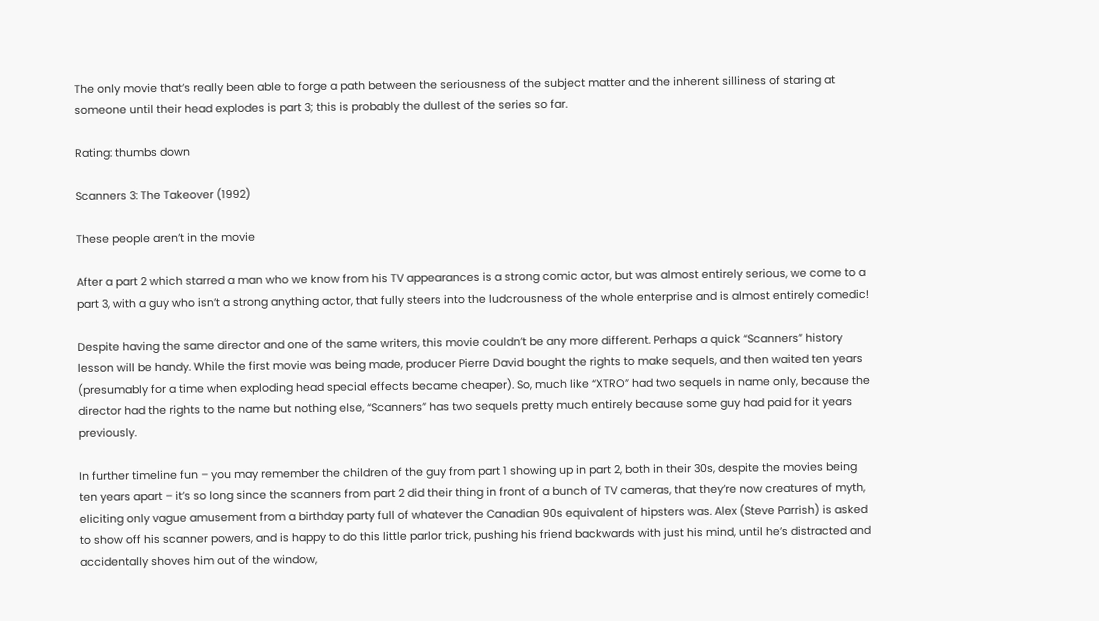The only movie that’s really been able to forge a path between the seriousness of the subject matter and the inherent silliness of staring at someone until their head explodes is part 3; this is probably the dullest of the series so far.

Rating: thumbs down

Scanners 3: The Takeover (1992)

These people aren’t in the movie

After a part 2 which starred a man who we know from his TV appearances is a strong comic actor, but was almost entirely serious, we come to a part 3, with a guy who isn’t a strong anything actor, that fully steers into the ludcrousness of the whole enterprise and is almost entirely comedic!

Despite having the same director and one of the same writers, this movie couldn’t be any more different. Perhaps a quick “Scanners” history lesson will be handy. While the first movie was being made, producer Pierre David bought the rights to make sequels, and then waited ten years (presumably for a time when exploding head special effects became cheaper). So, much like “XTRO” had two sequels in name only, because the director had the rights to the name but nothing else, “Scanners” has two sequels pretty much entirely because some guy had paid for it years previously.

In further timeline fun – you may remember the children of the guy from part 1 showing up in part 2, both in their 30s, despite the movies being ten years apart – it’s so long since the scanners from part 2 did their thing in front of a bunch of TV cameras, that they’re now creatures of myth, eliciting only vague amusement from a birthday party full of whatever the Canadian 90s equivalent of hipsters was. Alex (Steve Parrish) is asked to show off his scanner powers, and is happy to do this little parlor trick, pushing his friend backwards with just his mind, until he’s distracted and accidentally shoves him out of the window,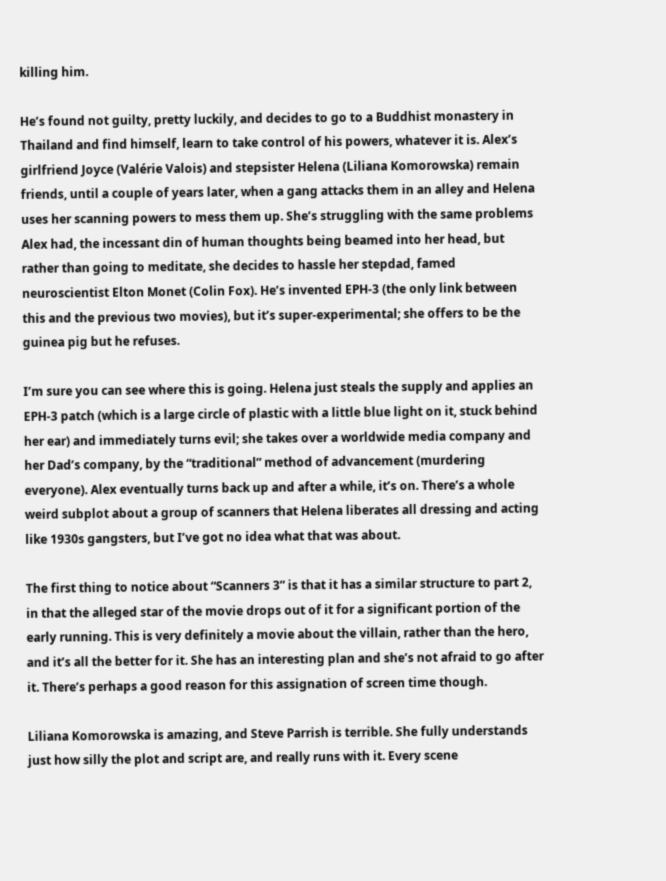killing him.

He’s found not guilty, pretty luckily, and decides to go to a Buddhist monastery in Thailand and find himself, learn to take control of his powers, whatever it is. Alex’s girlfriend Joyce (Valérie Valois) and stepsister Helena (Liliana Komorowska) remain friends, until a couple of years later, when a gang attacks them in an alley and Helena uses her scanning powers to mess them up. She’s struggling with the same problems Alex had, the incessant din of human thoughts being beamed into her head, but rather than going to meditate, she decides to hassle her stepdad, famed neuroscientist Elton Monet (Colin Fox). He’s invented EPH-3 (the only link between this and the previous two movies), but it’s super-experimental; she offers to be the guinea pig but he refuses.

I’m sure you can see where this is going. Helena just steals the supply and applies an EPH-3 patch (which is a large circle of plastic with a little blue light on it, stuck behind her ear) and immediately turns evil; she takes over a worldwide media company and her Dad’s company, by the “traditional” method of advancement (murdering everyone). Alex eventually turns back up and after a while, it’s on. There’s a whole weird subplot about a group of scanners that Helena liberates all dressing and acting like 1930s gangsters, but I’ve got no idea what that was about.

The first thing to notice about “Scanners 3” is that it has a similar structure to part 2, in that the alleged star of the movie drops out of it for a significant portion of the early running. This is very definitely a movie about the villain, rather than the hero, and it’s all the better for it. She has an interesting plan and she’s not afraid to go after it. There’s perhaps a good reason for this assignation of screen time though.

Liliana Komorowska is amazing, and Steve Parrish is terrible. She fully understands just how silly the plot and script are, and really runs with it. Every scene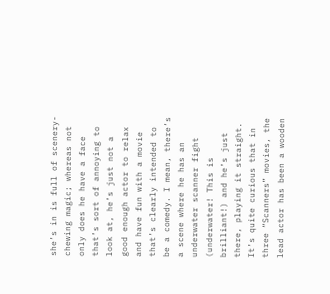she’s in is full of scenery-chewing magic; whereas not only does he have a face that’s sort of annoying to look at, he’s just not a good enough actor to relax and have fun with a movie that’s clearly intended to be a comedy. I mean, there’s a scene where he has an underwater scanner fight (underwater! This is brilliant!) and he’s just there, playing it straight. It’s quite curious that in three “Scanners” movies, the lead actor has been a wooden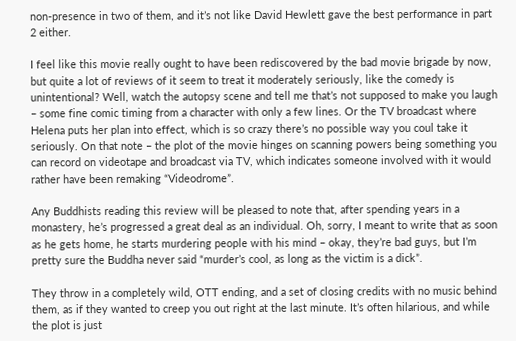non-presence in two of them, and it’s not like David Hewlett gave the best performance in part 2 either.

I feel like this movie really ought to have been rediscovered by the bad movie brigade by now, but quite a lot of reviews of it seem to treat it moderately seriously, like the comedy is unintentional? Well, watch the autopsy scene and tell me that’s not supposed to make you laugh – some fine comic timing from a character with only a few lines. Or the TV broadcast where Helena puts her plan into effect, which is so crazy there’s no possible way you coul take it seriously. On that note – the plot of the movie hinges on scanning powers being something you can record on videotape and broadcast via TV, which indicates someone involved with it would rather have been remaking “Videodrome”.

Any Buddhists reading this review will be pleased to note that, after spending years in a monastery, he’s progressed a great deal as an individual. Oh, sorry, I meant to write that as soon as he gets home, he starts murdering people with his mind – okay, they’re bad guys, but I’m pretty sure the Buddha never said “murder’s cool, as long as the victim is a dick”.

They throw in a completely wild, OTT ending, and a set of closing credits with no music behind them, as if they wanted to creep you out right at the last minute. It’s often hilarious, and while the plot is just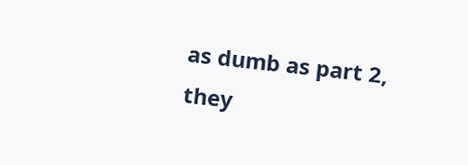as dumb as part 2, they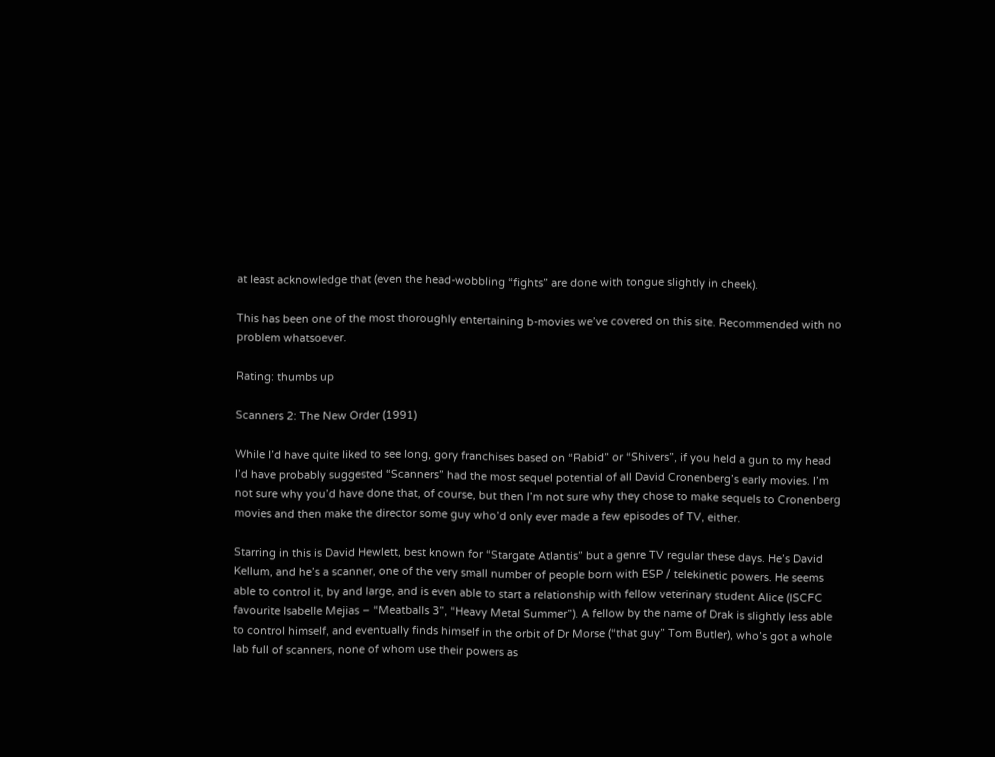at least acknowledge that (even the head-wobbling “fights” are done with tongue slightly in cheek).

This has been one of the most thoroughly entertaining b-movies we’ve covered on this site. Recommended with no problem whatsoever.

Rating: thumbs up

Scanners 2: The New Order (1991)

While I’d have quite liked to see long, gory franchises based on “Rabid” or “Shivers”, if you held a gun to my head I’d have probably suggested “Scanners” had the most sequel potential of all David Cronenberg’s early movies. I’m not sure why you’d have done that, of course, but then I’m not sure why they chose to make sequels to Cronenberg movies and then make the director some guy who’d only ever made a few episodes of TV, either.

Starring in this is David Hewlett, best known for “Stargate Atlantis” but a genre TV regular these days. He’s David Kellum, and he’s a scanner, one of the very small number of people born with ESP / telekinetic powers. He seems able to control it, by and large, and is even able to start a relationship with fellow veterinary student Alice (ISCFC favourite Isabelle Mejias – “Meatballs 3”, “Heavy Metal Summer”). A fellow by the name of Drak is slightly less able to control himself, and eventually finds himself in the orbit of Dr Morse (“that guy” Tom Butler), who’s got a whole lab full of scanners, none of whom use their powers as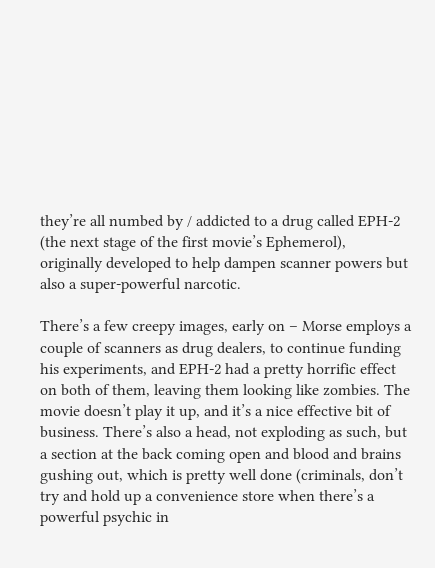they’re all numbed by / addicted to a drug called EPH-2 (the next stage of the first movie’s Ephemerol), originally developed to help dampen scanner powers but also a super-powerful narcotic.

There’s a few creepy images, early on – Morse employs a couple of scanners as drug dealers, to continue funding his experiments, and EPH-2 had a pretty horrific effect on both of them, leaving them looking like zombies. The movie doesn’t play it up, and it’s a nice effective bit of business. There’s also a head, not exploding as such, but a section at the back coming open and blood and brains gushing out, which is pretty well done (criminals, don’t try and hold up a convenience store when there’s a powerful psychic in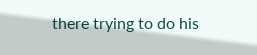there trying to do his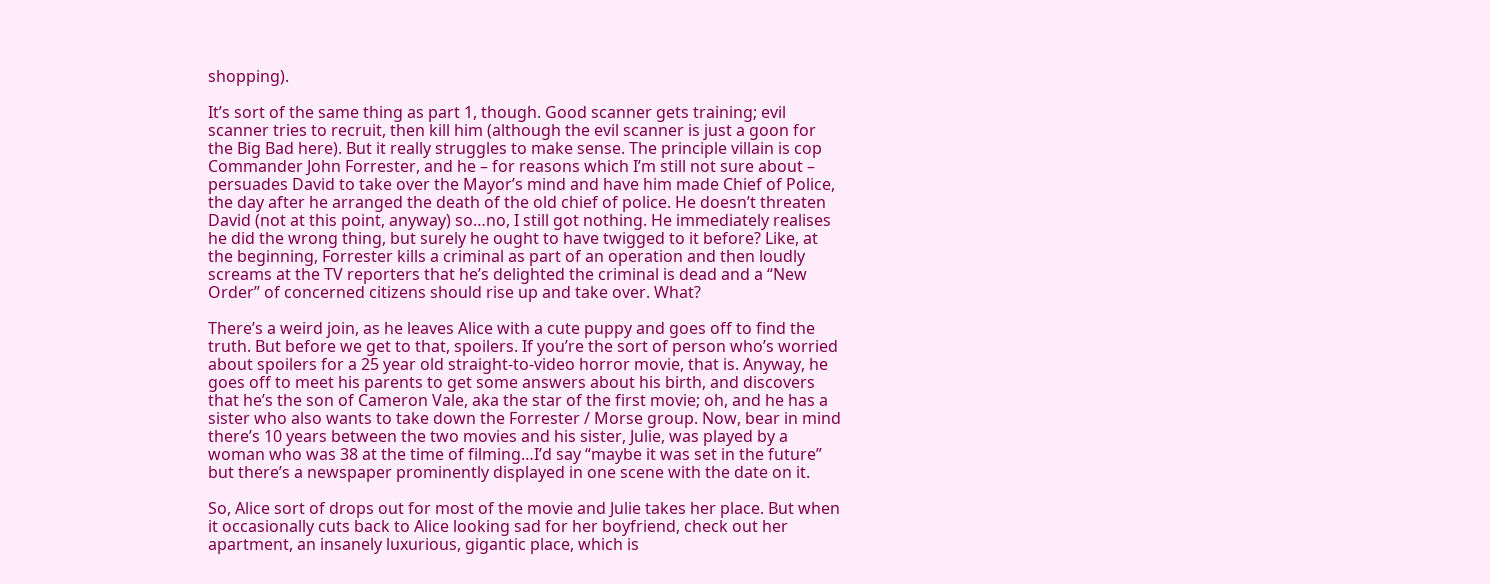shopping).

It’s sort of the same thing as part 1, though. Good scanner gets training; evil scanner tries to recruit, then kill him (although the evil scanner is just a goon for the Big Bad here). But it really struggles to make sense. The principle villain is cop Commander John Forrester, and he – for reasons which I’m still not sure about – persuades David to take over the Mayor’s mind and have him made Chief of Police, the day after he arranged the death of the old chief of police. He doesn’t threaten David (not at this point, anyway) so…no, I still got nothing. He immediately realises he did the wrong thing, but surely he ought to have twigged to it before? Like, at the beginning, Forrester kills a criminal as part of an operation and then loudly screams at the TV reporters that he’s delighted the criminal is dead and a “New Order” of concerned citizens should rise up and take over. What?

There’s a weird join, as he leaves Alice with a cute puppy and goes off to find the truth. But before we get to that, spoilers. If you’re the sort of person who’s worried about spoilers for a 25 year old straight-to-video horror movie, that is. Anyway, he goes off to meet his parents to get some answers about his birth, and discovers that he’s the son of Cameron Vale, aka the star of the first movie; oh, and he has a sister who also wants to take down the Forrester / Morse group. Now, bear in mind there’s 10 years between the two movies and his sister, Julie, was played by a woman who was 38 at the time of filming…I’d say “maybe it was set in the future” but there’s a newspaper prominently displayed in one scene with the date on it.

So, Alice sort of drops out for most of the movie and Julie takes her place. But when it occasionally cuts back to Alice looking sad for her boyfriend, check out her apartment, an insanely luxurious, gigantic place, which is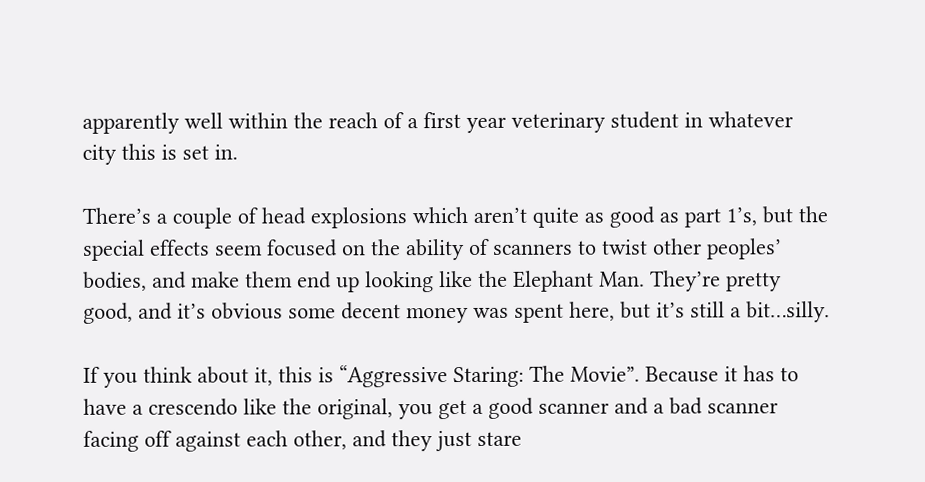apparently well within the reach of a first year veterinary student in whatever city this is set in.

There’s a couple of head explosions which aren’t quite as good as part 1’s, but the special effects seem focused on the ability of scanners to twist other peoples’ bodies, and make them end up looking like the Elephant Man. They’re pretty good, and it’s obvious some decent money was spent here, but it’s still a bit…silly.

If you think about it, this is “Aggressive Staring: The Movie”. Because it has to have a crescendo like the original, you get a good scanner and a bad scanner facing off against each other, and they just stare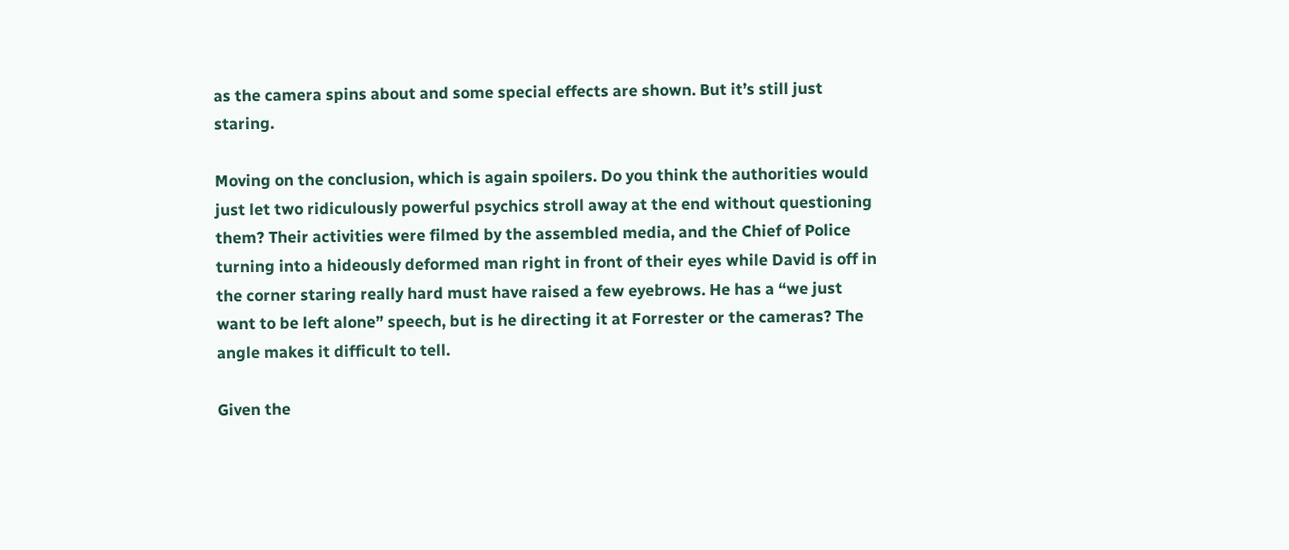as the camera spins about and some special effects are shown. But it’s still just staring.

Moving on the conclusion, which is again spoilers. Do you think the authorities would just let two ridiculously powerful psychics stroll away at the end without questioning them? Their activities were filmed by the assembled media, and the Chief of Police turning into a hideously deformed man right in front of their eyes while David is off in the corner staring really hard must have raised a few eyebrows. He has a “we just want to be left alone” speech, but is he directing it at Forrester or the cameras? The angle makes it difficult to tell.

Given the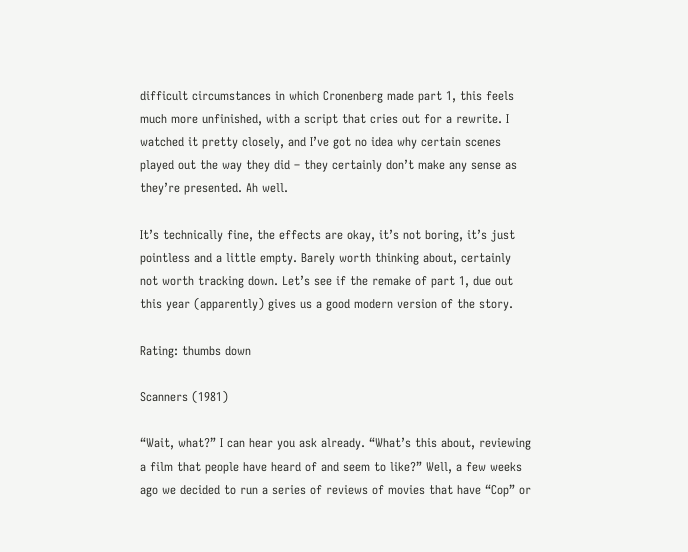difficult circumstances in which Cronenberg made part 1, this feels much more unfinished, with a script that cries out for a rewrite. I watched it pretty closely, and I’ve got no idea why certain scenes played out the way they did – they certainly don’t make any sense as they’re presented. Ah well.

It’s technically fine, the effects are okay, it’s not boring, it’s just pointless and a little empty. Barely worth thinking about, certainly not worth tracking down. Let’s see if the remake of part 1, due out this year (apparently) gives us a good modern version of the story.

Rating: thumbs down

Scanners (1981)

“Wait, what?” I can hear you ask already. “What’s this about, reviewing a film that people have heard of and seem to like?” Well, a few weeks ago we decided to run a series of reviews of movies that have “Cop” or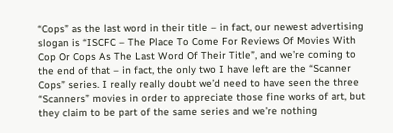“Cops” as the last word in their title – in fact, our newest advertising slogan is “ISCFC – The Place To Come For Reviews Of Movies With Cop Or Cops As The Last Word Of Their Title”, and we’re coming to the end of that – in fact, the only two I have left are the “Scanner Cops” series. I really really doubt we’d need to have seen the three “Scanners” movies in order to appreciate those fine works of art, but they claim to be part of the same series and we’re nothing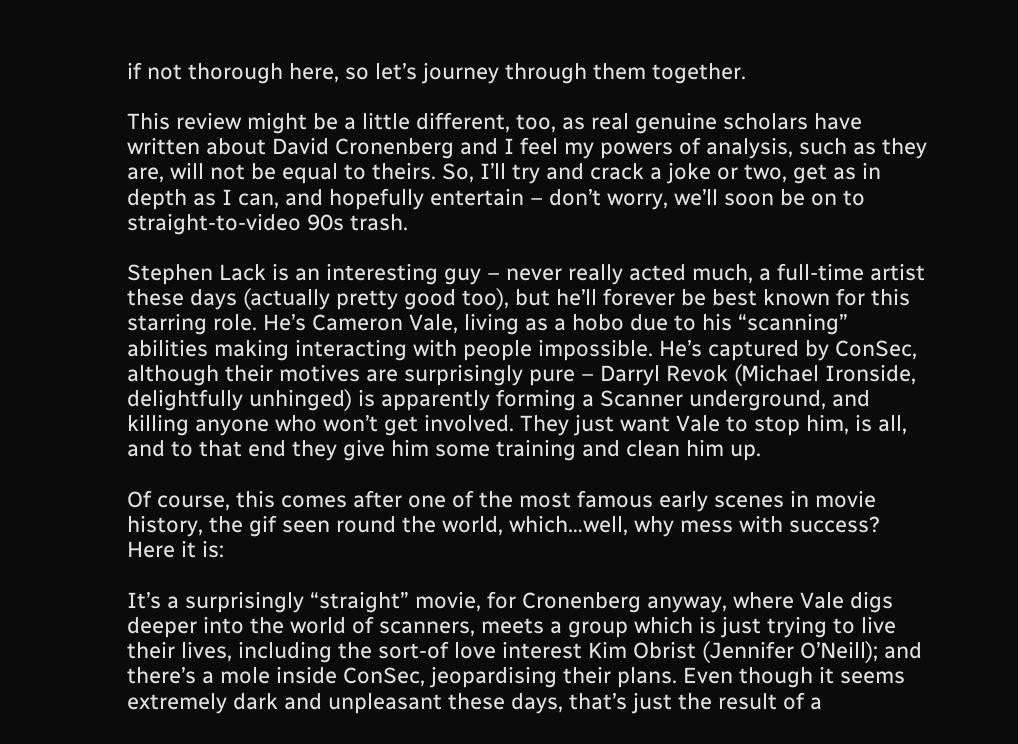if not thorough here, so let’s journey through them together.

This review might be a little different, too, as real genuine scholars have written about David Cronenberg and I feel my powers of analysis, such as they are, will not be equal to theirs. So, I’ll try and crack a joke or two, get as in depth as I can, and hopefully entertain – don’t worry, we’ll soon be on to straight-to-video 90s trash.

Stephen Lack is an interesting guy – never really acted much, a full-time artist these days (actually pretty good too), but he’ll forever be best known for this starring role. He’s Cameron Vale, living as a hobo due to his “scanning” abilities making interacting with people impossible. He’s captured by ConSec, although their motives are surprisingly pure – Darryl Revok (Michael Ironside, delightfully unhinged) is apparently forming a Scanner underground, and killing anyone who won’t get involved. They just want Vale to stop him, is all, and to that end they give him some training and clean him up.

Of course, this comes after one of the most famous early scenes in movie history, the gif seen round the world, which…well, why mess with success? Here it is:

It’s a surprisingly “straight” movie, for Cronenberg anyway, where Vale digs deeper into the world of scanners, meets a group which is just trying to live their lives, including the sort-of love interest Kim Obrist (Jennifer O’Neill); and there’s a mole inside ConSec, jeopardising their plans. Even though it seems extremely dark and unpleasant these days, that’s just the result of a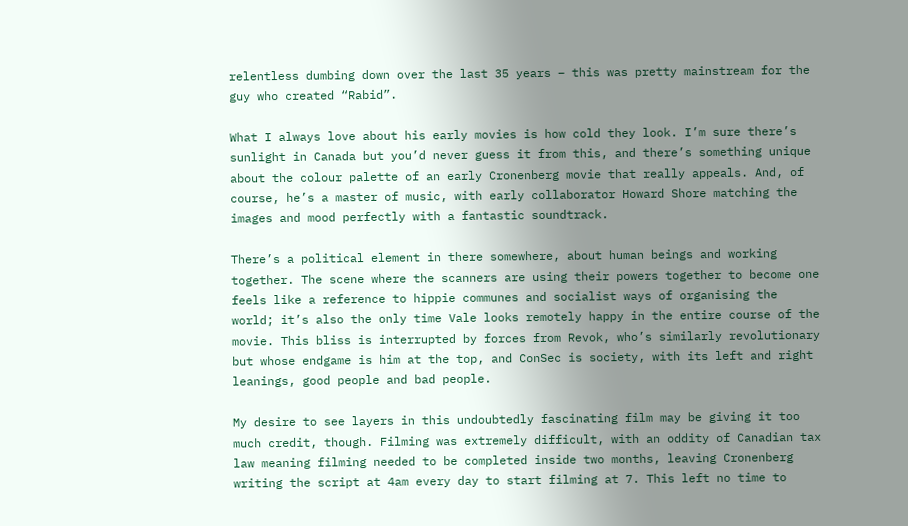relentless dumbing down over the last 35 years – this was pretty mainstream for the guy who created “Rabid”.

What I always love about his early movies is how cold they look. I’m sure there’s sunlight in Canada but you’d never guess it from this, and there’s something unique about the colour palette of an early Cronenberg movie that really appeals. And, of course, he’s a master of music, with early collaborator Howard Shore matching the images and mood perfectly with a fantastic soundtrack.

There’s a political element in there somewhere, about human beings and working together. The scene where the scanners are using their powers together to become one feels like a reference to hippie communes and socialist ways of organising the world; it’s also the only time Vale looks remotely happy in the entire course of the movie. This bliss is interrupted by forces from Revok, who’s similarly revolutionary but whose endgame is him at the top, and ConSec is society, with its left and right leanings, good people and bad people.

My desire to see layers in this undoubtedly fascinating film may be giving it too much credit, though. Filming was extremely difficult, with an oddity of Canadian tax law meaning filming needed to be completed inside two months, leaving Cronenberg writing the script at 4am every day to start filming at 7. This left no time to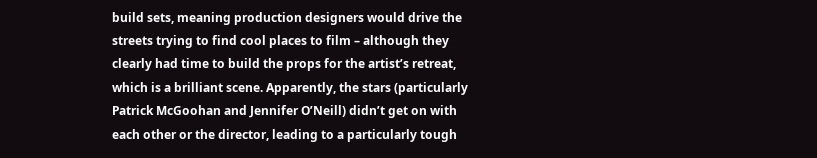build sets, meaning production designers would drive the streets trying to find cool places to film – although they clearly had time to build the props for the artist’s retreat, which is a brilliant scene. Apparently, the stars (particularly Patrick McGoohan and Jennifer O’Neill) didn’t get on with each other or the director, leading to a particularly tough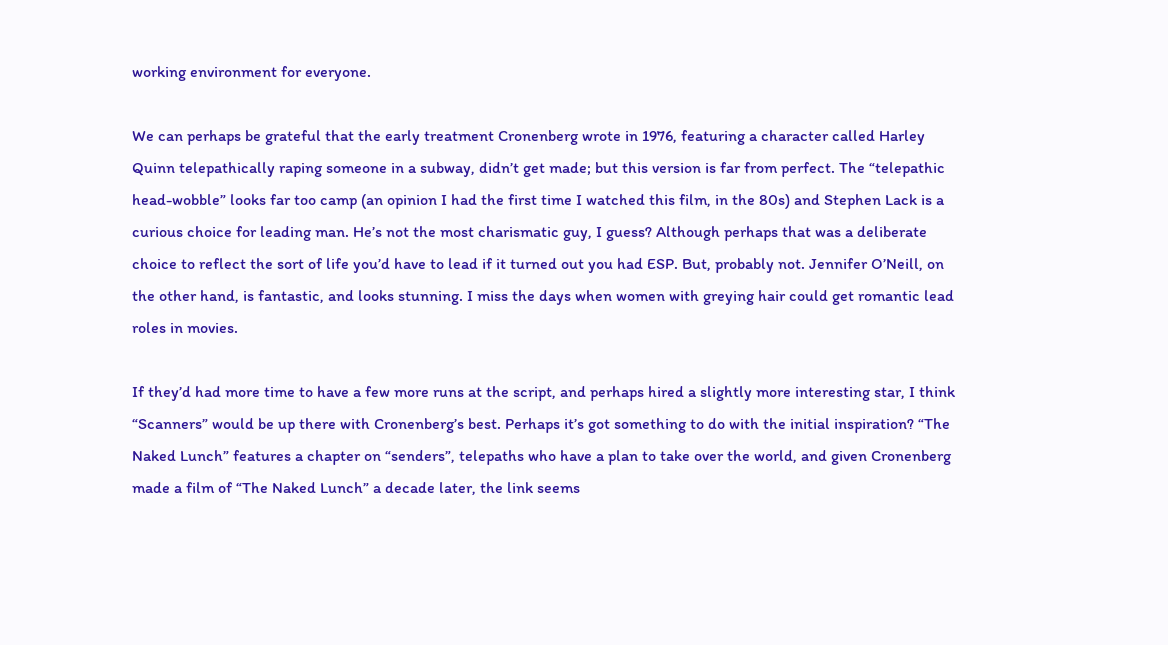working environment for everyone.

We can perhaps be grateful that the early treatment Cronenberg wrote in 1976, featuring a character called Harley Quinn telepathically raping someone in a subway, didn’t get made; but this version is far from perfect. The “telepathic head-wobble” looks far too camp (an opinion I had the first time I watched this film, in the 80s) and Stephen Lack is a curious choice for leading man. He’s not the most charismatic guy, I guess? Although perhaps that was a deliberate choice to reflect the sort of life you’d have to lead if it turned out you had ESP. But, probably not. Jennifer O’Neill, on the other hand, is fantastic, and looks stunning. I miss the days when women with greying hair could get romantic lead roles in movies.

If they’d had more time to have a few more runs at the script, and perhaps hired a slightly more interesting star, I think “Scanners” would be up there with Cronenberg’s best. Perhaps it’s got something to do with the initial inspiration? “The Naked Lunch” features a chapter on “senders”, telepaths who have a plan to take over the world, and given Cronenberg made a film of “The Naked Lunch” a decade later, the link seems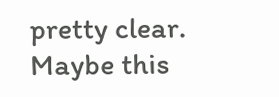pretty clear. Maybe this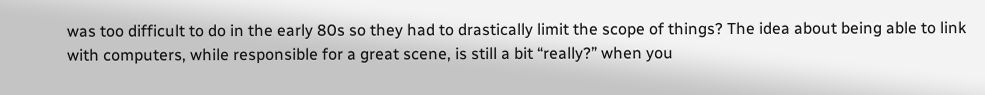was too difficult to do in the early 80s so they had to drastically limit the scope of things? The idea about being able to link with computers, while responsible for a great scene, is still a bit “really?” when you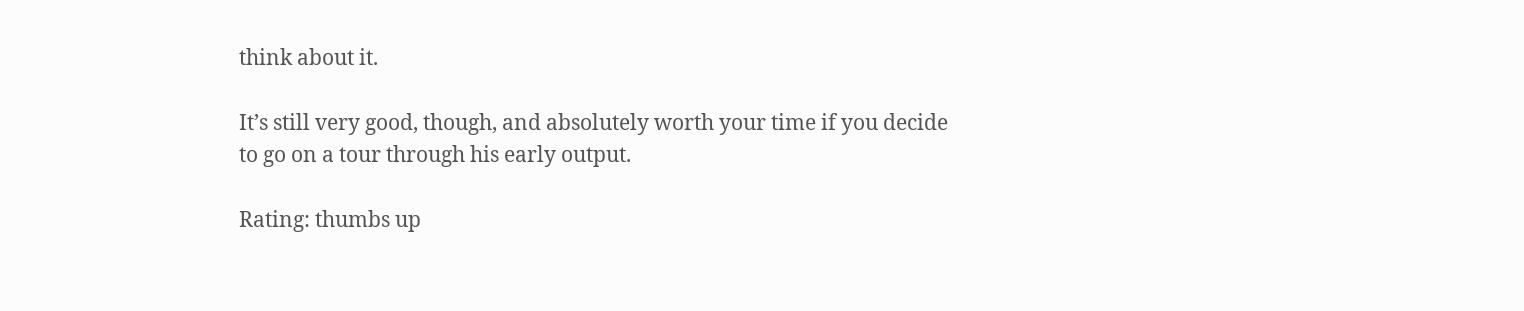think about it.

It’s still very good, though, and absolutely worth your time if you decide to go on a tour through his early output.

Rating: thumbs up